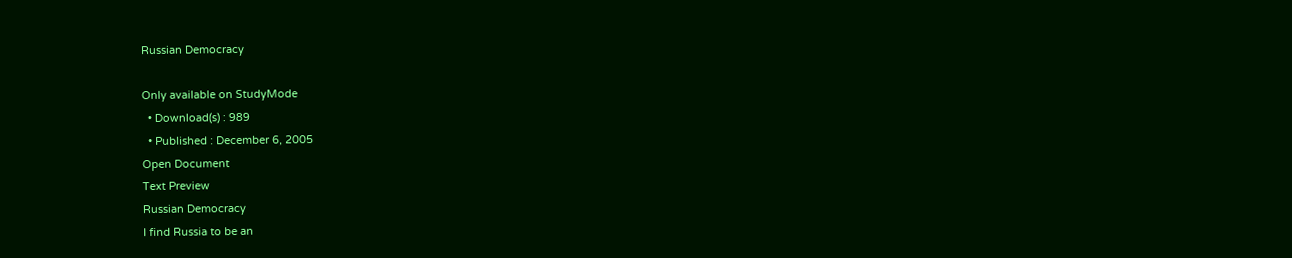Russian Democracy

Only available on StudyMode
  • Download(s) : 989
  • Published : December 6, 2005
Open Document
Text Preview
Russian Democracy
I find Russia to be an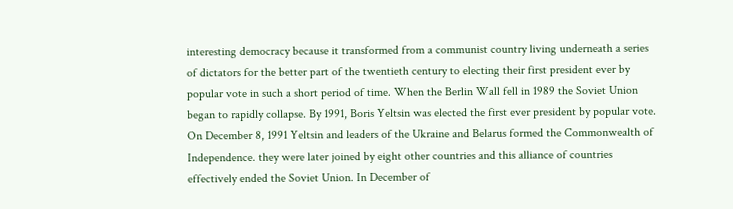interesting democracy because it transformed from a communist country living underneath a series of dictators for the better part of the twentieth century to electing their first president ever by popular vote in such a short period of time. When the Berlin Wall fell in 1989 the Soviet Union began to rapidly collapse. By 1991, Boris Yeltsin was elected the first ever president by popular vote. On December 8, 1991 Yeltsin and leaders of the Ukraine and Belarus formed the Commonwealth of Independence. they were later joined by eight other countries and this alliance of countries effectively ended the Soviet Union. In December of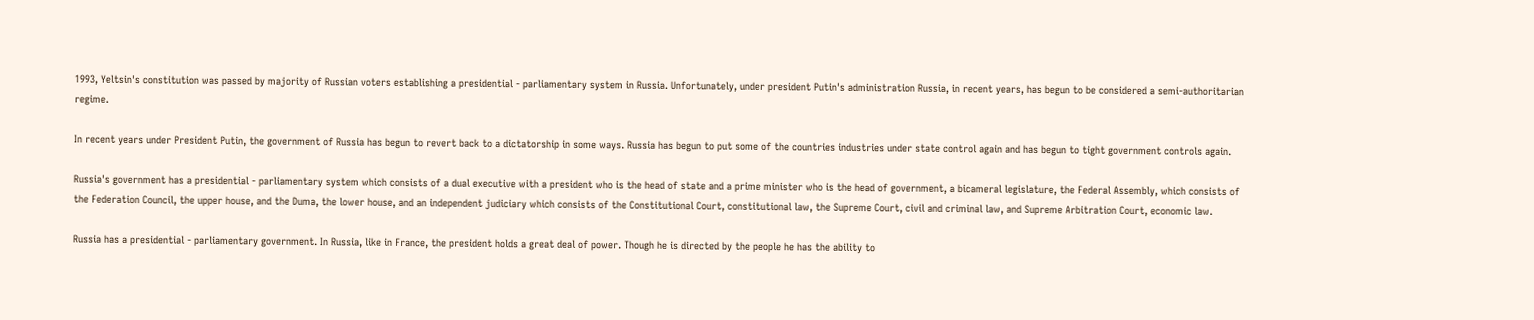1993, Yeltsin's constitution was passed by majority of Russian voters establishing a presidential - parliamentary system in Russia. Unfortunately, under president Putin's administration Russia, in recent years, has begun to be considered a semi-authoritarian regime.

In recent years under President Putin, the government of Russia has begun to revert back to a dictatorship in some ways. Russia has begun to put some of the countries industries under state control again and has begun to tight government controls again.

Russia's government has a presidential - parliamentary system which consists of a dual executive with a president who is the head of state and a prime minister who is the head of government, a bicameral legislature, the Federal Assembly, which consists of the Federation Council, the upper house, and the Duma, the lower house, and an independent judiciary which consists of the Constitutional Court, constitutional law, the Supreme Court, civil and criminal law, and Supreme Arbitration Court, economic law.

Russia has a presidential - parliamentary government. In Russia, like in France, the president holds a great deal of power. Though he is directed by the people he has the ability to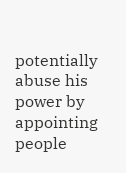potentially abuse his power by appointing people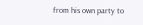from his own party to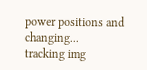power positions and changing...
tracking img